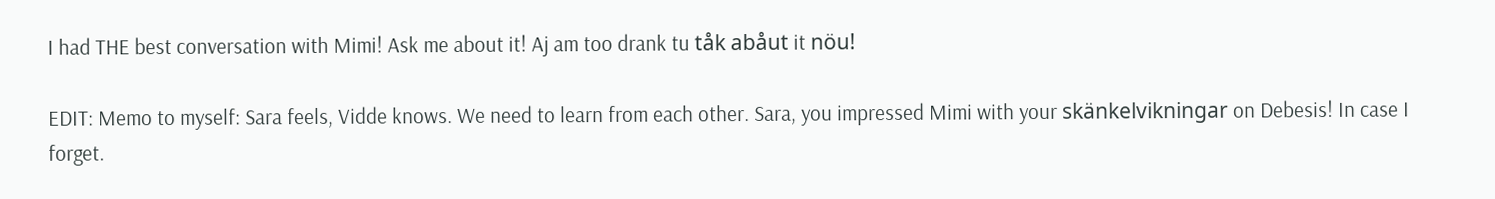I had THE best conversation with Mimi! Ask me about it! Aj am too drank tu tåk abåut it nöu!

EDIT: Memo to myself: Sara feels, Vidde knows. We need to learn from each other. Sara, you impressed Mimi with your skänkelvikningar on Debesis! In case I forget.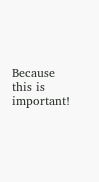Because this is important!